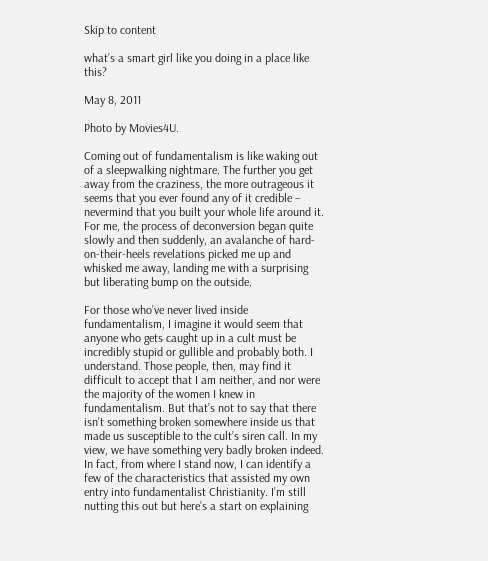Skip to content

what’s a smart girl like you doing in a place like this?

May 8, 2011

Photo by Movies4U.

Coming out of fundamentalism is like waking out of a sleepwalking nightmare. The further you get away from the craziness, the more outrageous it seems that you ever found any of it credible – nevermind that you built your whole life around it. For me, the process of deconversion began quite slowly and then suddenly, an avalanche of hard-on-their-heels revelations picked me up and whisked me away, landing me with a surprising but liberating bump on the outside.

For those who’ve never lived inside fundamentalism, I imagine it would seem that anyone who gets caught up in a cult must be incredibly stupid or gullible and probably both. I understand. Those people, then, may find it difficult to accept that I am neither, and nor were the majority of the women I knew in fundamentalism. But that’s not to say that there isn’t something broken somewhere inside us that made us susceptible to the cult’s siren call. In my view, we have something very badly broken indeed. In fact, from where I stand now, I can identify a few of the characteristics that assisted my own entry into fundamentalist Christianity. I’m still nutting this out but here’s a start on explaining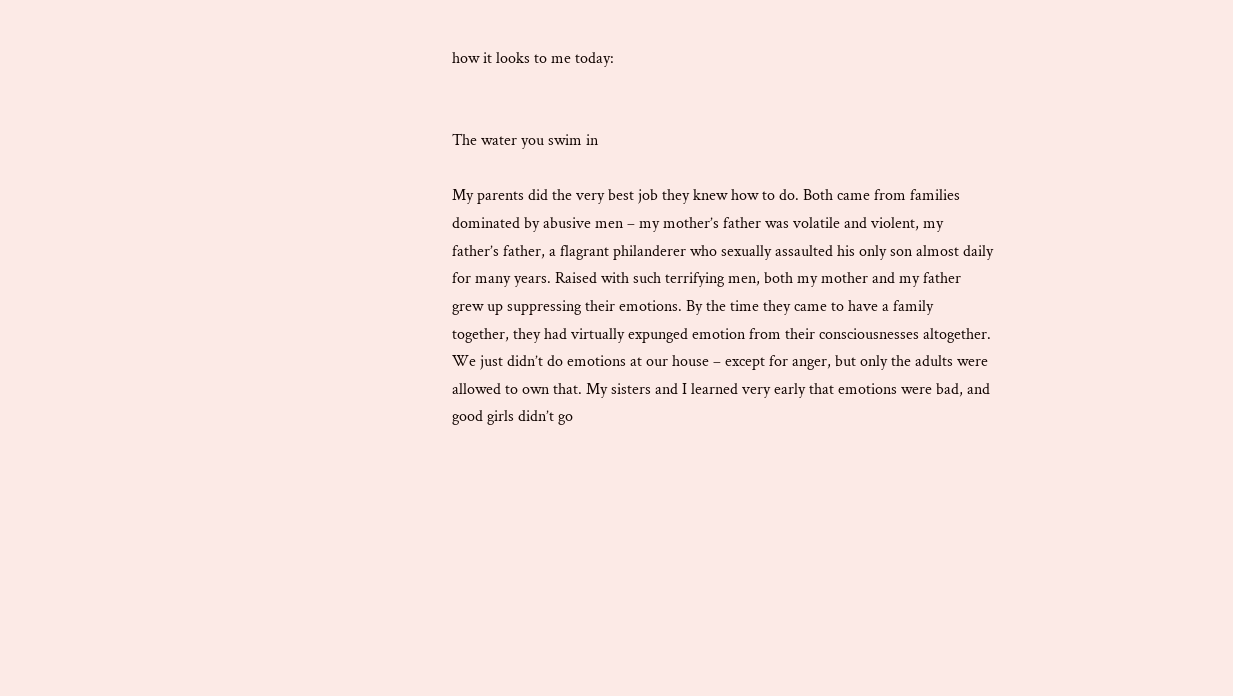how it looks to me today:


The water you swim in

My parents did the very best job they knew how to do. Both came from families dominated by abusive men – my mother’s father was volatile and violent, my father’s father, a flagrant philanderer who sexually assaulted his only son almost daily for many years. Raised with such terrifying men, both my mother and my father grew up suppressing their emotions. By the time they came to have a family together, they had virtually expunged emotion from their consciousnesses altogether. We just didn’t do emotions at our house – except for anger, but only the adults were allowed to own that. My sisters and I learned very early that emotions were bad, and good girls didn’t go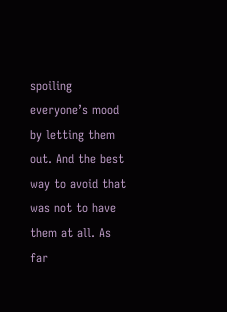spoiling everyone’s mood by letting them out. And the best way to avoid that was not to have them at all. As far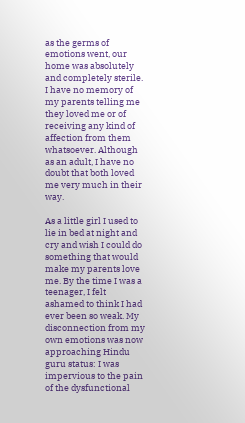as the germs of emotions went, our home was absolutely and completely sterile. I have no memory of my parents telling me they loved me or of receiving any kind of affection from them whatsoever. Although as an adult, I have no doubt that both loved me very much in their way.

As a little girl I used to lie in bed at night and cry and wish I could do something that would make my parents love me. By the time I was a teenager, I felt ashamed to think I had ever been so weak. My disconnection from my own emotions was now approaching Hindu guru status: I was impervious to the pain of the dysfunctional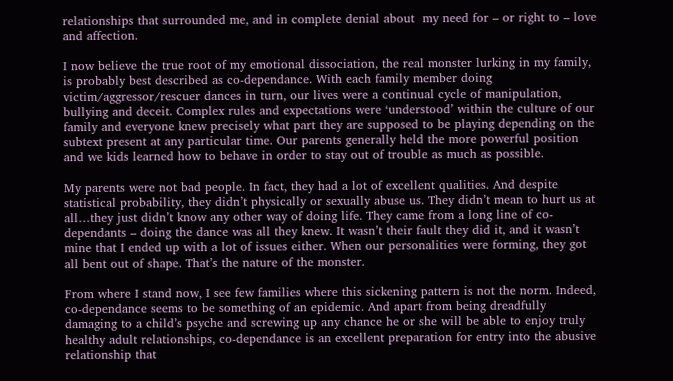relationships that surrounded me, and in complete denial about  my need for – or right to – love and affection.

I now believe the true root of my emotional dissociation, the real monster lurking in my family, is probably best described as co-dependance. With each family member doing victim/aggressor/rescuer dances in turn, our lives were a continual cycle of manipulation, bullying and deceit. Complex rules and expectations were ‘understood’ within the culture of our family and everyone knew precisely what part they are supposed to be playing depending on the subtext present at any particular time. Our parents generally held the more powerful position and we kids learned how to behave in order to stay out of trouble as much as possible.

My parents were not bad people. In fact, they had a lot of excellent qualities. And despite statistical probability, they didn’t physically or sexually abuse us. They didn’t mean to hurt us at all…they just didn’t know any other way of doing life. They came from a long line of co-dependants – doing the dance was all they knew. It wasn’t their fault they did it, and it wasn’t mine that I ended up with a lot of issues either. When our personalities were forming, they got all bent out of shape. That’s the nature of the monster.

From where I stand now, I see few families where this sickening pattern is not the norm. Indeed, co-dependance seems to be something of an epidemic. And apart from being dreadfully damaging to a child’s psyche and screwing up any chance he or she will be able to enjoy truly healthy adult relationships, co-dependance is an excellent preparation for entry into the abusive relationship that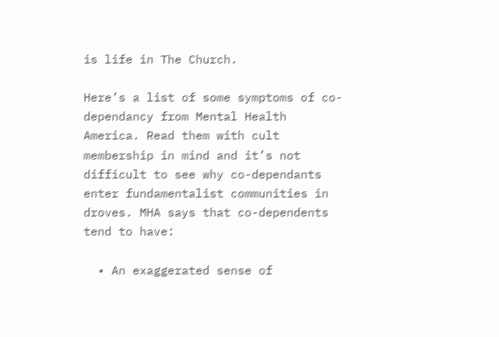is life in The Church.

Here’s a list of some symptoms of co-dependancy from Mental Health America. Read them with cult membership in mind and it’s not difficult to see why co-dependants enter fundamentalist communities in droves. MHA says that co-dependents tend to have:

  • An exaggerated sense of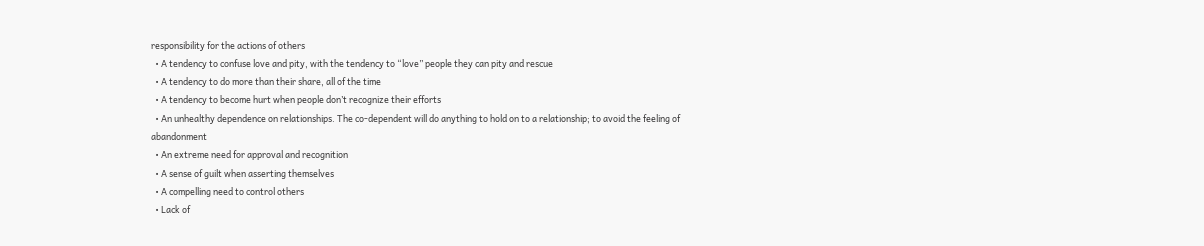responsibility for the actions of others
  • A tendency to confuse love and pity, with the tendency to “love” people they can pity and rescue
  • A tendency to do more than their share, all of the time
  • A tendency to become hurt when people don’t recognize their efforts
  • An unhealthy dependence on relationships. The co-dependent will do anything to hold on to a relationship; to avoid the feeling of abandonment
  • An extreme need for approval and recognition
  • A sense of guilt when asserting themselves
  • A compelling need to control others
  • Lack of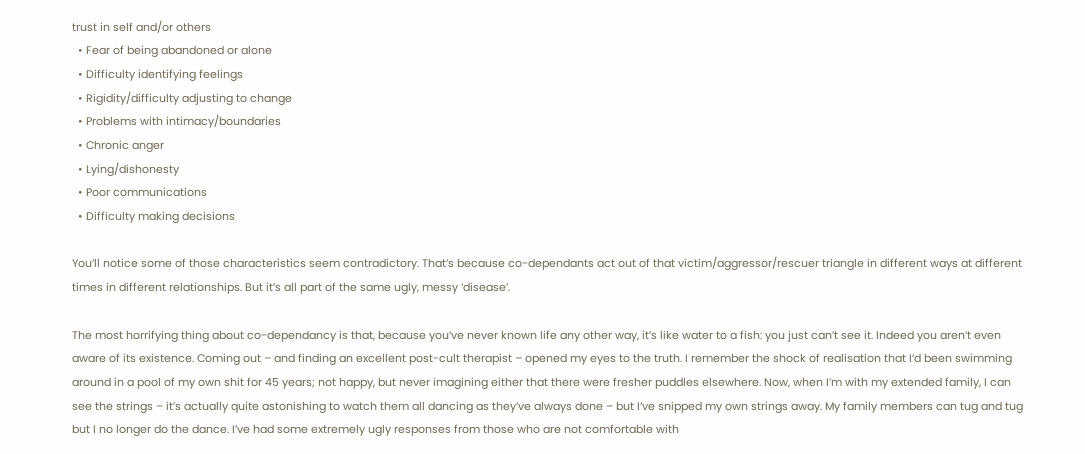trust in self and/or others
  • Fear of being abandoned or alone
  • Difficulty identifying feelings
  • Rigidity/difficulty adjusting to change
  • Problems with intimacy/boundaries
  • Chronic anger
  • Lying/dishonesty
  • Poor communications
  • Difficulty making decisions

You’ll notice some of those characteristics seem contradictory. That’s because co-dependants act out of that victim/aggressor/rescuer triangle in different ways at different times in different relationships. But it’s all part of the same ugly, messy ‘disease’.

The most horrifying thing about co-dependancy is that, because you’ve never known life any other way, it’s like water to a fish: you just can’t see it. Indeed you aren’t even aware of its existence. Coming out – and finding an excellent post-cult therapist – opened my eyes to the truth. I remember the shock of realisation that I’d been swimming around in a pool of my own shit for 45 years; not happy, but never imagining either that there were fresher puddles elsewhere. Now, when I’m with my extended family, I can see the strings – it’s actually quite astonishing to watch them all dancing as they’ve always done – but I’ve snipped my own strings away. My family members can tug and tug but I no longer do the dance. I’ve had some extremely ugly responses from those who are not comfortable with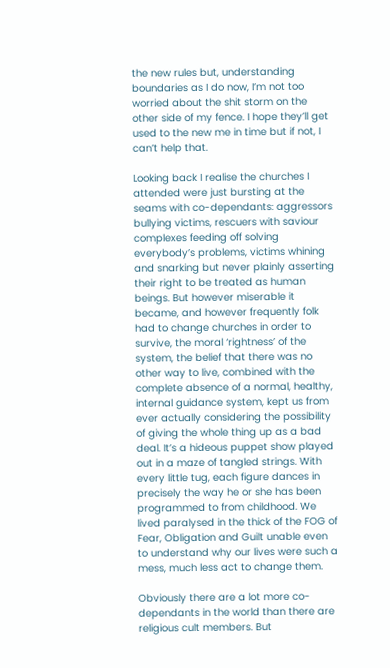the new rules but, understanding boundaries as I do now, I’m not too worried about the shit storm on the other side of my fence. I hope they’ll get used to the new me in time but if not, I can’t help that.

Looking back I realise the churches I attended were just bursting at the seams with co-dependants: aggressors bullying victims, rescuers with saviour complexes feeding off solving everybody’s problems, victims whining and snarking but never plainly asserting their right to be treated as human beings. But however miserable it became, and however frequently folk had to change churches in order to survive, the moral ‘rightness’ of the system, the belief that there was no other way to live, combined with the complete absence of a normal, healthy, internal guidance system, kept us from ever actually considering the possibility of giving the whole thing up as a bad deal. It’s a hideous puppet show played out in a maze of tangled strings. With every little tug, each figure dances in precisely the way he or she has been programmed to from childhood. We lived paralysed in the thick of the FOG of Fear, Obligation and Guilt unable even to understand why our lives were such a mess, much less act to change them.

Obviously there are a lot more co-dependants in the world than there are religious cult members. But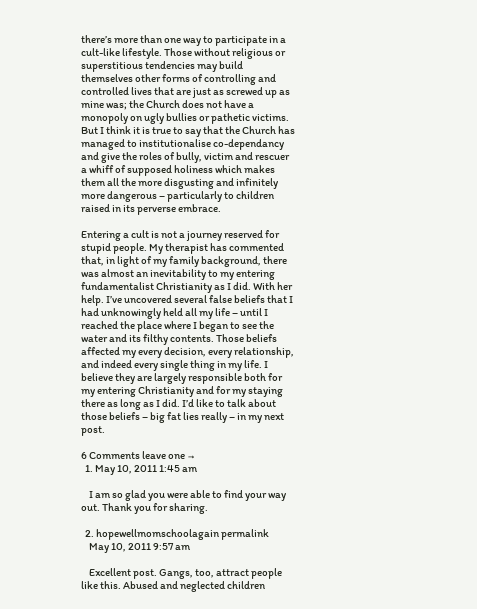there’s more than one way to participate in a cult-like lifestyle. Those without religious or superstitious tendencies may build themselves other forms of controlling and controlled lives that are just as screwed up as mine was; the Church does not have a monopoly on ugly bullies or pathetic victims. But I think it is true to say that the Church has managed to institutionalise co-dependancy and give the roles of bully, victim and rescuer a whiff of supposed holiness which makes them all the more disgusting and infinitely more dangerous – particularly to children raised in its perverse embrace.

Entering a cult is not a journey reserved for stupid people. My therapist has commented that, in light of my family background, there was almost an inevitability to my entering fundamentalist Christianity as I did. With her help. I’ve uncovered several false beliefs that I had unknowingly held all my life – until I reached the place where I began to see the water and its filthy contents. Those beliefs affected my every decision, every relationship, and indeed every single thing in my life. I believe they are largely responsible both for my entering Christianity and for my staying there as long as I did. I’d like to talk about those beliefs – big fat lies really – in my next post.

6 Comments leave one →
  1. May 10, 2011 1:45 am

    I am so glad you were able to find your way out. Thank you for sharing.

  2. hopewellmomschoolagain permalink
    May 10, 2011 9:57 am

    Excellent post. Gangs, too, attract people like this. Abused and neglected children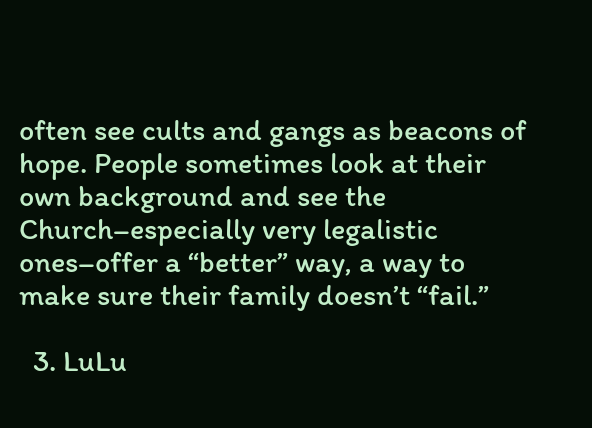often see cults and gangs as beacons of hope. People sometimes look at their own background and see the Church–especially very legalistic ones–offer a “better” way, a way to make sure their family doesn’t “fail.”

  3. LuLu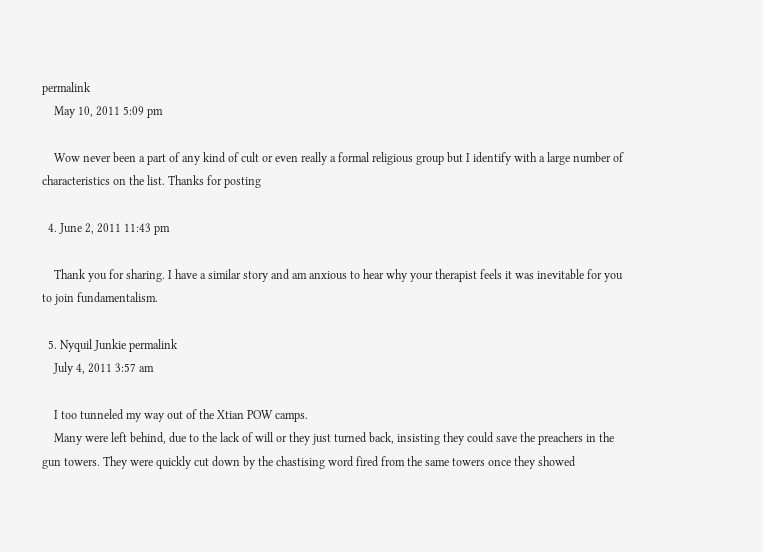permalink
    May 10, 2011 5:09 pm

    Wow never been a part of any kind of cult or even really a formal religious group but I identify with a large number of characteristics on the list. Thanks for posting

  4. June 2, 2011 11:43 pm

    Thank you for sharing. I have a similar story and am anxious to hear why your therapist feels it was inevitable for you to join fundamentalism.

  5. Nyquil Junkie permalink
    July 4, 2011 3:57 am

    I too tunneled my way out of the Xtian POW camps.
    Many were left behind, due to the lack of will or they just turned back, insisting they could save the preachers in the gun towers. They were quickly cut down by the chastising word fired from the same towers once they showed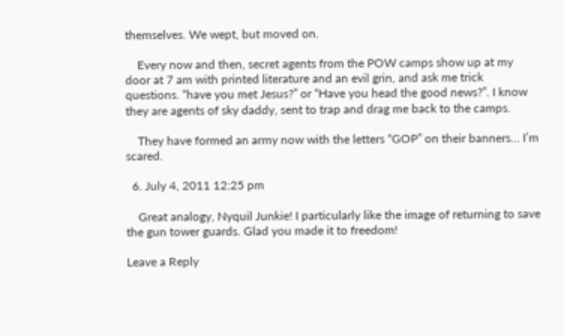themselves. We wept, but moved on.

    Every now and then, secret agents from the POW camps show up at my door at 7 am with printed literature and an evil grin, and ask me trick questions. “have you met Jesus?” or “Have you head the good news?”. I know they are agents of sky daddy, sent to trap and drag me back to the camps.

    They have formed an army now with the letters “GOP” on their banners… I’m scared.

  6. July 4, 2011 12:25 pm

    Great analogy, Nyquil Junkie! I particularly like the image of returning to save the gun tower guards. Glad you made it to freedom!

Leave a Reply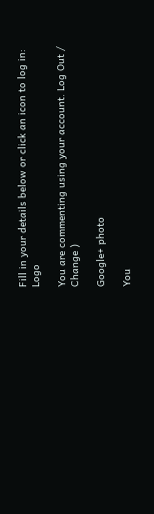Fill in your details below or click an icon to log in: Logo

You are commenting using your account. Log Out /  Change )

Google+ photo

You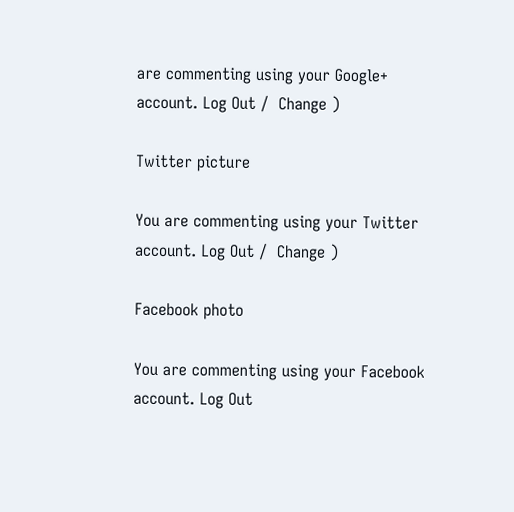are commenting using your Google+ account. Log Out /  Change )

Twitter picture

You are commenting using your Twitter account. Log Out /  Change )

Facebook photo

You are commenting using your Facebook account. Log Out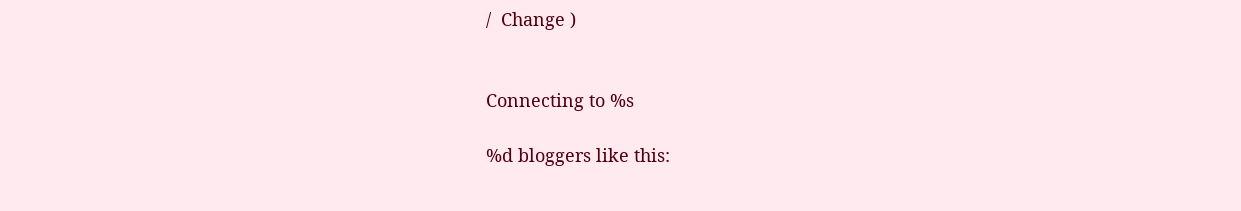/  Change )


Connecting to %s

%d bloggers like this: